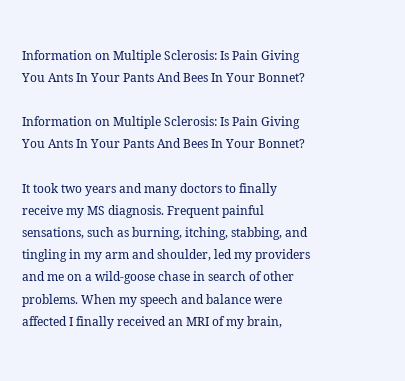Information on Multiple Sclerosis: Is Pain Giving You Ants In Your Pants And Bees In Your Bonnet?

Information on Multiple Sclerosis: Is Pain Giving You Ants In Your Pants And Bees In Your Bonnet?

It took two years and many doctors to finally receive my MS diagnosis. Frequent painful sensations, such as burning, itching, stabbing, and tingling in my arm and shoulder, led my providers and me on a wild-goose chase in search of other problems. When my speech and balance were affected I finally received an MRI of my brain,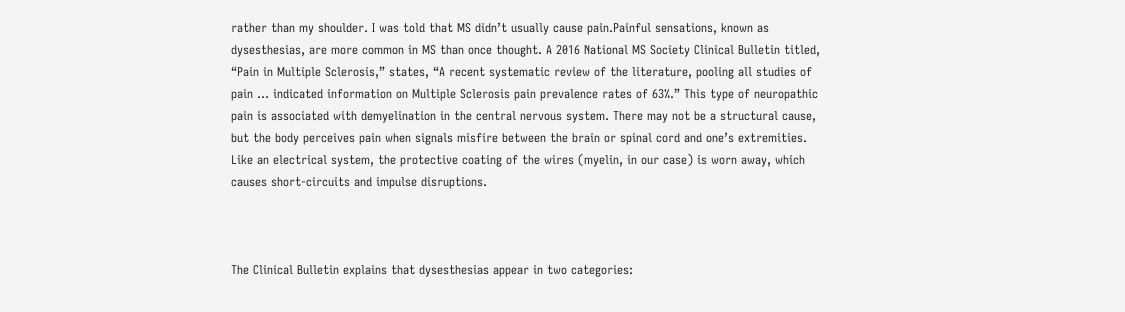rather than my shoulder. I was told that MS didn’t usually cause pain.Painful sensations, known as dysesthesias, are more common in MS than once thought. A 2016 National MS Society Clinical Bulletin titled, “Pain in Multiple Sclerosis,” states, “A recent systematic review of the literature, pooling all studies of pain … indicated information on Multiple Sclerosis pain prevalence rates of 63%.” This type of neuropathic pain is associated with demyelination in the central nervous system. There may not be a structural cause, but the body perceives pain when signals misfire between the brain or spinal cord and one’s extremities. Like an electrical system, the protective coating of the wires (myelin, in our case) is worn away, which causes short-circuits and impulse disruptions.



The Clinical Bulletin explains that dysesthesias appear in two categories: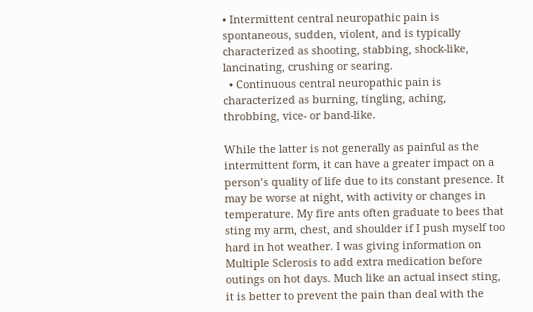• Intermittent central neuropathic pain is spontaneous, sudden, violent, and is typically characterized as shooting, stabbing, shock-like, lancinating, crushing or searing.
  • Continuous central neuropathic pain is characterized as burning, tingling, aching, throbbing, vice- or band-like.

While the latter is not generally as painful as the intermittent form, it can have a greater impact on a person’s quality of life due to its constant presence. It may be worse at night, with activity or changes in temperature. My fire ants often graduate to bees that sting my arm, chest, and shoulder if I push myself too hard in hot weather. I was giving information on Multiple Sclerosis to add extra medication before outings on hot days. Much like an actual insect sting, it is better to prevent the pain than deal with the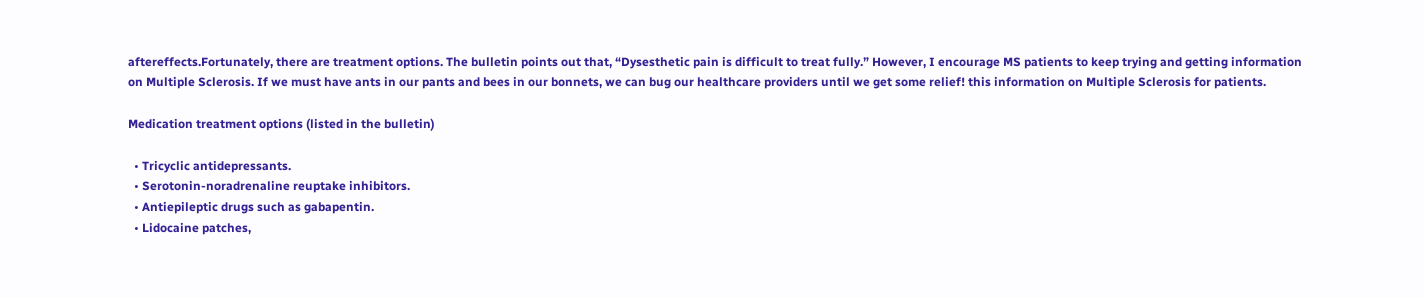aftereffects.Fortunately, there are treatment options. The bulletin points out that, “Dysesthetic pain is difficult to treat fully.” However, I encourage MS patients to keep trying and getting information on Multiple Sclerosis. If we must have ants in our pants and bees in our bonnets, we can bug our healthcare providers until we get some relief! this information on Multiple Sclerosis for patients.

Medication treatment options (listed in the bulletin)

  • Tricyclic antidepressants.
  • Serotonin-noradrenaline reuptake inhibitors.
  • Antiepileptic drugs such as gabapentin.
  • Lidocaine patches,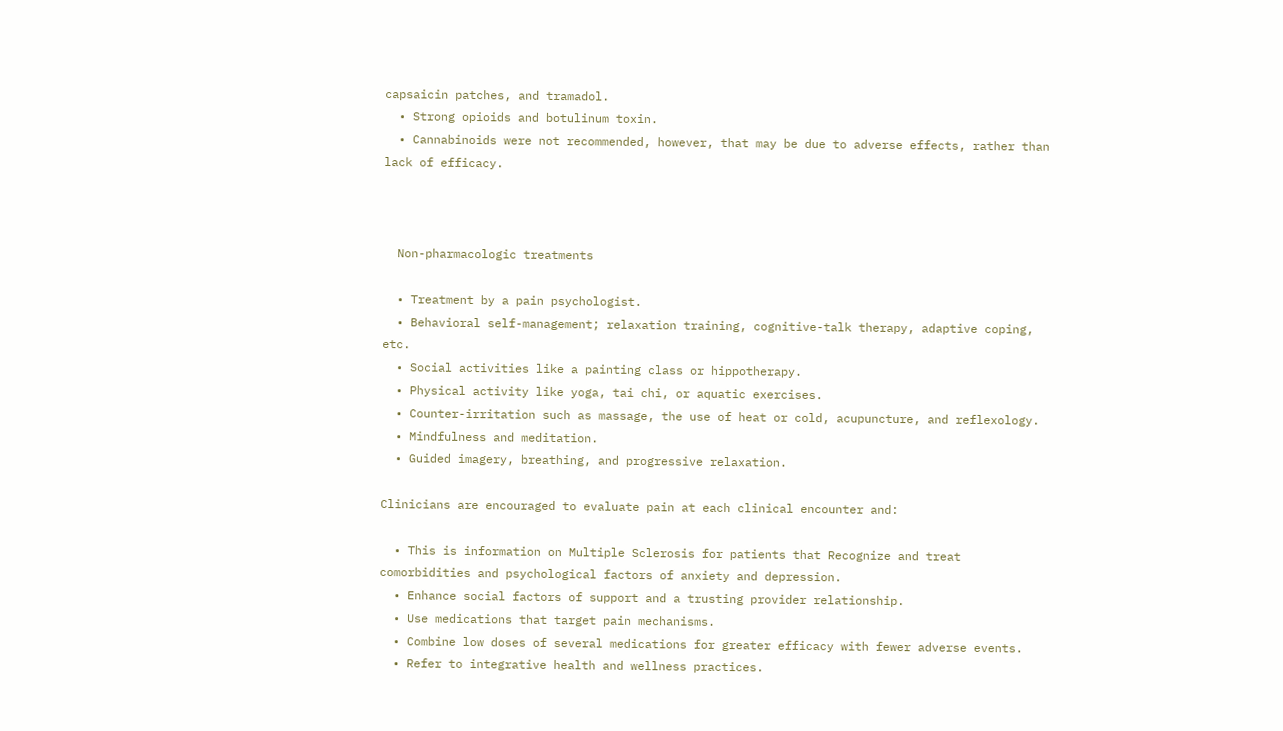capsaicin patches, and tramadol.
  • Strong opioids and botulinum toxin.
  • Cannabinoids were not recommended, however, that may be due to adverse effects, rather than lack of efficacy.



  Non-pharmacologic treatments

  • Treatment by a pain psychologist.
  • Behavioral self-management; relaxation training, cognitive-talk therapy, adaptive coping, etc.
  • Social activities like a painting class or hippotherapy.
  • Physical activity like yoga, tai chi, or aquatic exercises.
  • Counter-irritation such as massage, the use of heat or cold, acupuncture, and reflexology.
  • Mindfulness and meditation.
  • Guided imagery, breathing, and progressive relaxation.

Clinicians are encouraged to evaluate pain at each clinical encounter and:

  • This is information on Multiple Sclerosis for patients that Recognize and treat comorbidities and psychological factors of anxiety and depression.
  • Enhance social factors of support and a trusting provider relationship.
  • Use medications that target pain mechanisms.
  • Combine low doses of several medications for greater efficacy with fewer adverse events.
  • Refer to integrative health and wellness practices.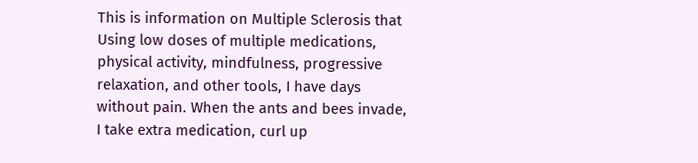This is information on Multiple Sclerosis that Using low doses of multiple medications, physical activity, mindfulness, progressive relaxation, and other tools, I have days without pain. When the ants and bees invade, I take extra medication, curl up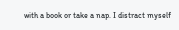with a book or take a nap. I distract myself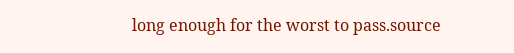long enough for the worst to pass.source